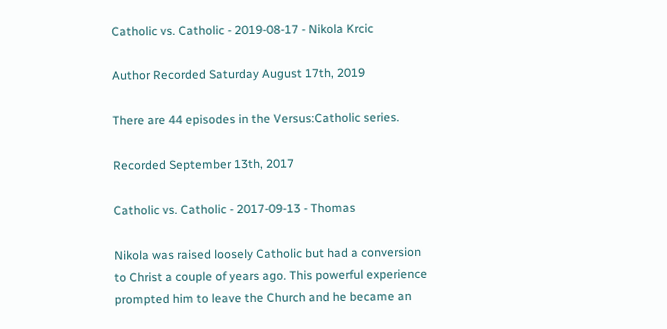Catholic vs. Catholic - 2019-08-17 - Nikola Krcic

Author Recorded Saturday August 17th, 2019

There are 44 episodes in the Versus:Catholic series.

Recorded September 13th, 2017

Catholic vs. Catholic - 2017-09-13 - Thomas

Nikola was raised loosely Catholic but had a conversion to Christ a couple of years ago. This powerful experience prompted him to leave the Church and he became an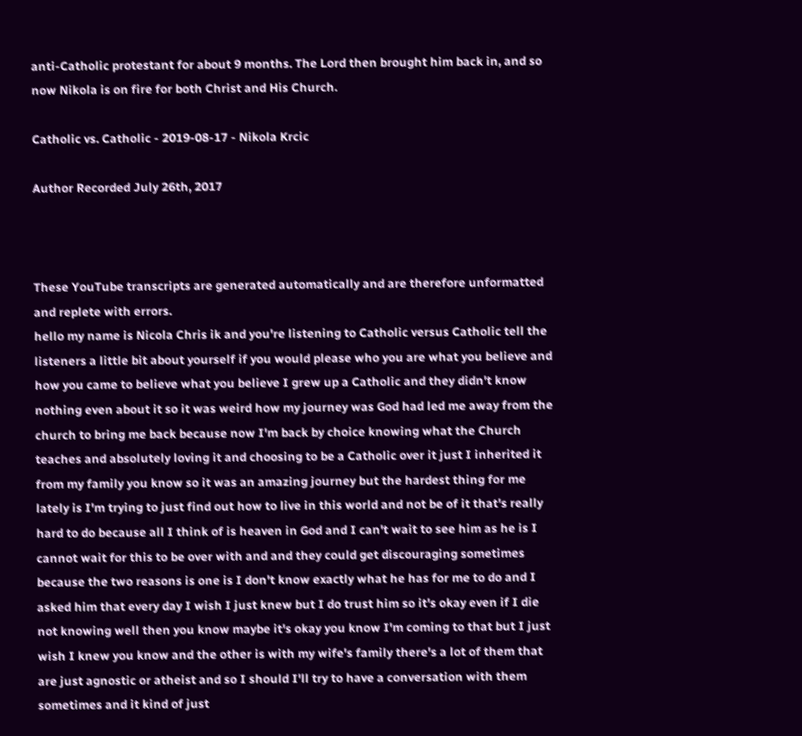anti-Catholic protestant for about 9 months. The Lord then brought him back in, and so now Nikola is on fire for both Christ and His Church.

Catholic vs. Catholic - 2019-08-17 - Nikola Krcic

Author Recorded July 26th, 2017



These YouTube transcripts are generated automatically and are therefore unformatted and replete with errors.
hello my name is Nicola Chris ik and you're listening to Catholic versus Catholic tell the listeners a little bit about yourself if you would please who you are what you believe and how you came to believe what you believe I grew up a Catholic and they didn't know nothing even about it so it was weird how my journey was God had led me away from the church to bring me back because now I'm back by choice knowing what the Church teaches and absolutely loving it and choosing to be a Catholic over it just I inherited it from my family you know so it was an amazing journey but the hardest thing for me lately is I'm trying to just find out how to live in this world and not be of it that's really hard to do because all I think of is heaven in God and I can't wait to see him as he is I cannot wait for this to be over with and and they could get discouraging sometimes because the two reasons is one is I don't know exactly what he has for me to do and I asked him that every day I wish I just knew but I do trust him so it's okay even if I die not knowing well then you know maybe it's okay you know I'm coming to that but I just wish I knew you know and the other is with my wife's family there's a lot of them that are just agnostic or atheist and so I should I'll try to have a conversation with them sometimes and it kind of just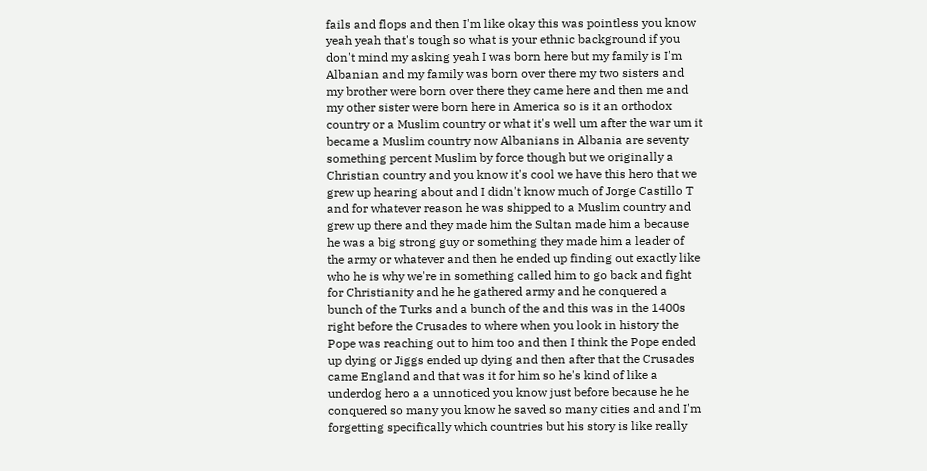fails and flops and then I'm like okay this was pointless you know yeah yeah that's tough so what is your ethnic background if you don't mind my asking yeah I was born here but my family is I'm Albanian and my family was born over there my two sisters and my brother were born over there they came here and then me and my other sister were born here in America so is it an orthodox country or a Muslim country or what it's well um after the war um it became a Muslim country now Albanians in Albania are seventy something percent Muslim by force though but we originally a Christian country and you know it's cool we have this hero that we grew up hearing about and I didn't know much of Jorge Castillo T and for whatever reason he was shipped to a Muslim country and grew up there and they made him the Sultan made him a because he was a big strong guy or something they made him a leader of the army or whatever and then he ended up finding out exactly like who he is why we're in something called him to go back and fight for Christianity and he he gathered army and he conquered a bunch of the Turks and a bunch of the and this was in the 1400s right before the Crusades to where when you look in history the Pope was reaching out to him too and then I think the Pope ended up dying or Jiggs ended up dying and then after that the Crusades came England and that was it for him so he's kind of like a underdog hero a a unnoticed you know just before because he he conquered so many you know he saved so many cities and and I'm forgetting specifically which countries but his story is like really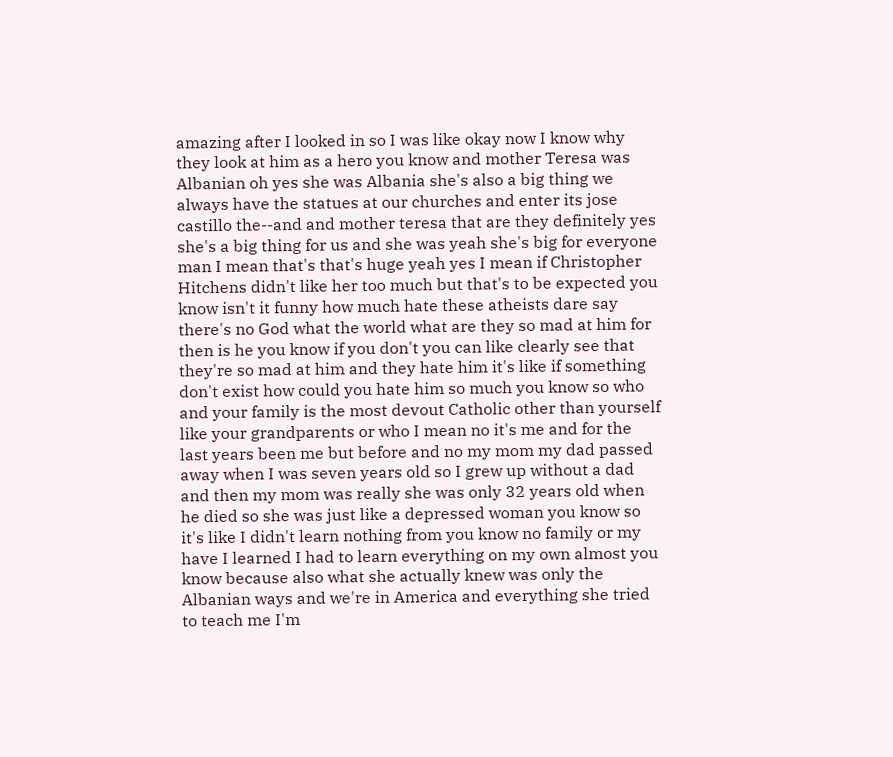amazing after I looked in so I was like okay now I know why they look at him as a hero you know and mother Teresa was Albanian oh yes she was Albania she's also a big thing we always have the statues at our churches and enter its jose castillo the--and and mother teresa that are they definitely yes she's a big thing for us and she was yeah she's big for everyone man I mean that's that's huge yeah yes I mean if Christopher Hitchens didn't like her too much but that's to be expected you know isn't it funny how much hate these atheists dare say there's no God what the world what are they so mad at him for then is he you know if you don't you can like clearly see that they're so mad at him and they hate him it's like if something don't exist how could you hate him so much you know so who and your family is the most devout Catholic other than yourself like your grandparents or who I mean no it's me and for the last years been me but before and no my mom my dad passed away when I was seven years old so I grew up without a dad and then my mom was really she was only 32 years old when he died so she was just like a depressed woman you know so it's like I didn't learn nothing from you know no family or my have I learned I had to learn everything on my own almost you know because also what she actually knew was only the Albanian ways and we're in America and everything she tried to teach me I'm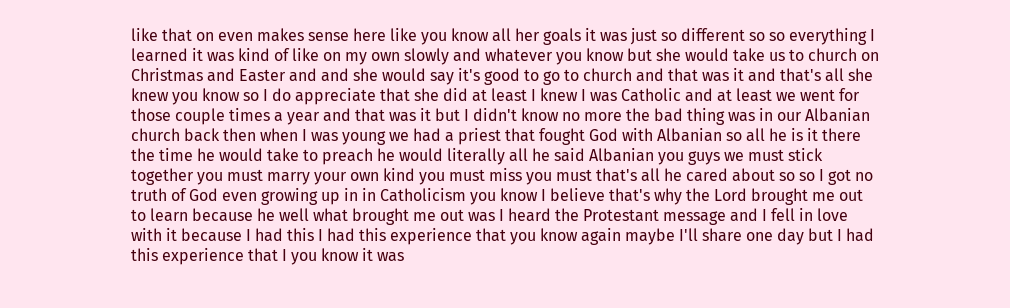like that on even makes sense here like you know all her goals it was just so different so so everything I learned it was kind of like on my own slowly and whatever you know but she would take us to church on Christmas and Easter and and she would say it's good to go to church and that was it and that's all she knew you know so I do appreciate that she did at least I knew I was Catholic and at least we went for those couple times a year and that was it but I didn't know no more the bad thing was in our Albanian church back then when I was young we had a priest that fought God with Albanian so all he is it there the time he would take to preach he would literally all he said Albanian you guys we must stick together you must marry your own kind you must miss you must that's all he cared about so so I got no truth of God even growing up in in Catholicism you know I believe that's why the Lord brought me out to learn because he well what brought me out was I heard the Protestant message and I fell in love with it because I had this I had this experience that you know again maybe I'll share one day but I had this experience that I you know it was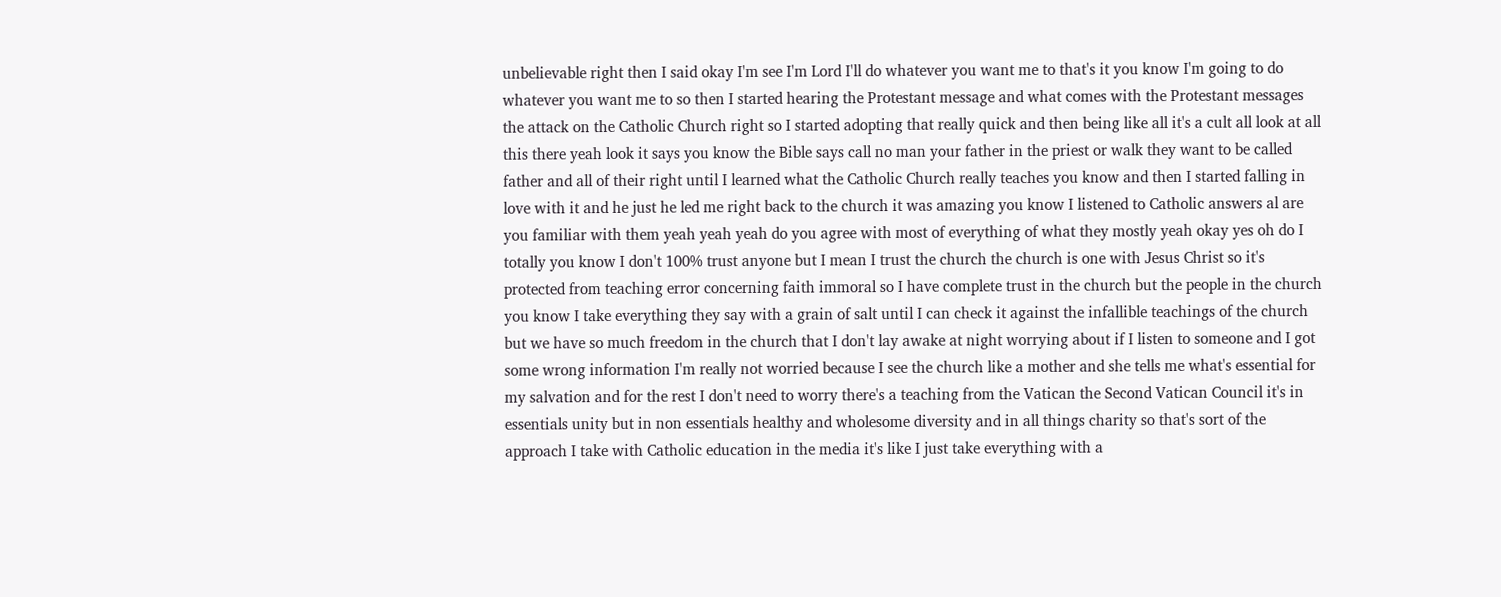unbelievable right then I said okay I'm see I'm Lord I'll do whatever you want me to that's it you know I'm going to do whatever you want me to so then I started hearing the Protestant message and what comes with the Protestant messages the attack on the Catholic Church right so I started adopting that really quick and then being like all it's a cult all look at all this there yeah look it says you know the Bible says call no man your father in the priest or walk they want to be called father and all of their right until I learned what the Catholic Church really teaches you know and then I started falling in love with it and he just he led me right back to the church it was amazing you know I listened to Catholic answers al are you familiar with them yeah yeah yeah do you agree with most of everything of what they mostly yeah okay yes oh do I totally you know I don't 100% trust anyone but I mean I trust the church the church is one with Jesus Christ so it's protected from teaching error concerning faith immoral so I have complete trust in the church but the people in the church you know I take everything they say with a grain of salt until I can check it against the infallible teachings of the church but we have so much freedom in the church that I don't lay awake at night worrying about if I listen to someone and I got some wrong information I'm really not worried because I see the church like a mother and she tells me what's essential for my salvation and for the rest I don't need to worry there's a teaching from the Vatican the Second Vatican Council it's in essentials unity but in non essentials healthy and wholesome diversity and in all things charity so that's sort of the approach I take with Catholic education in the media it's like I just take everything with a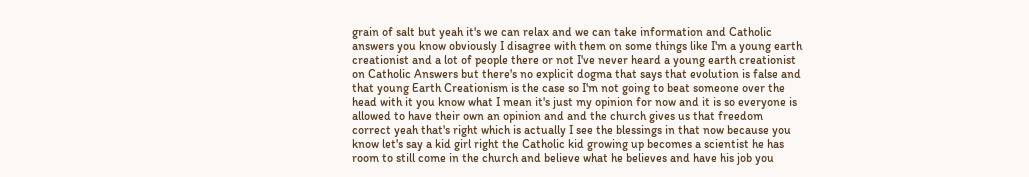grain of salt but yeah it's we can relax and we can take information and Catholic answers you know obviously I disagree with them on some things like I'm a young earth creationist and a lot of people there or not I've never heard a young earth creationist on Catholic Answers but there's no explicit dogma that says that evolution is false and that young Earth Creationism is the case so I'm not going to beat someone over the head with it you know what I mean it's just my opinion for now and it is so everyone is allowed to have their own an opinion and and the church gives us that freedom correct yeah that's right which is actually I see the blessings in that now because you know let's say a kid girl right the Catholic kid growing up becomes a scientist he has room to still come in the church and believe what he believes and have his job you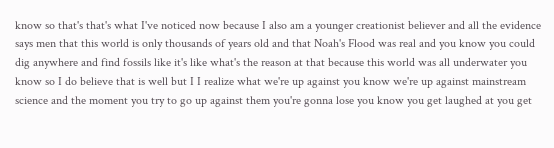know so that's that's what I've noticed now because I also am a younger creationist believer and all the evidence says men that this world is only thousands of years old and that Noah's Flood was real and you know you could dig anywhere and find fossils like it's like what's the reason at that because this world was all underwater you know so I do believe that is well but I I realize what we're up against you know we're up against mainstream science and the moment you try to go up against them you're gonna lose you know you get laughed at you get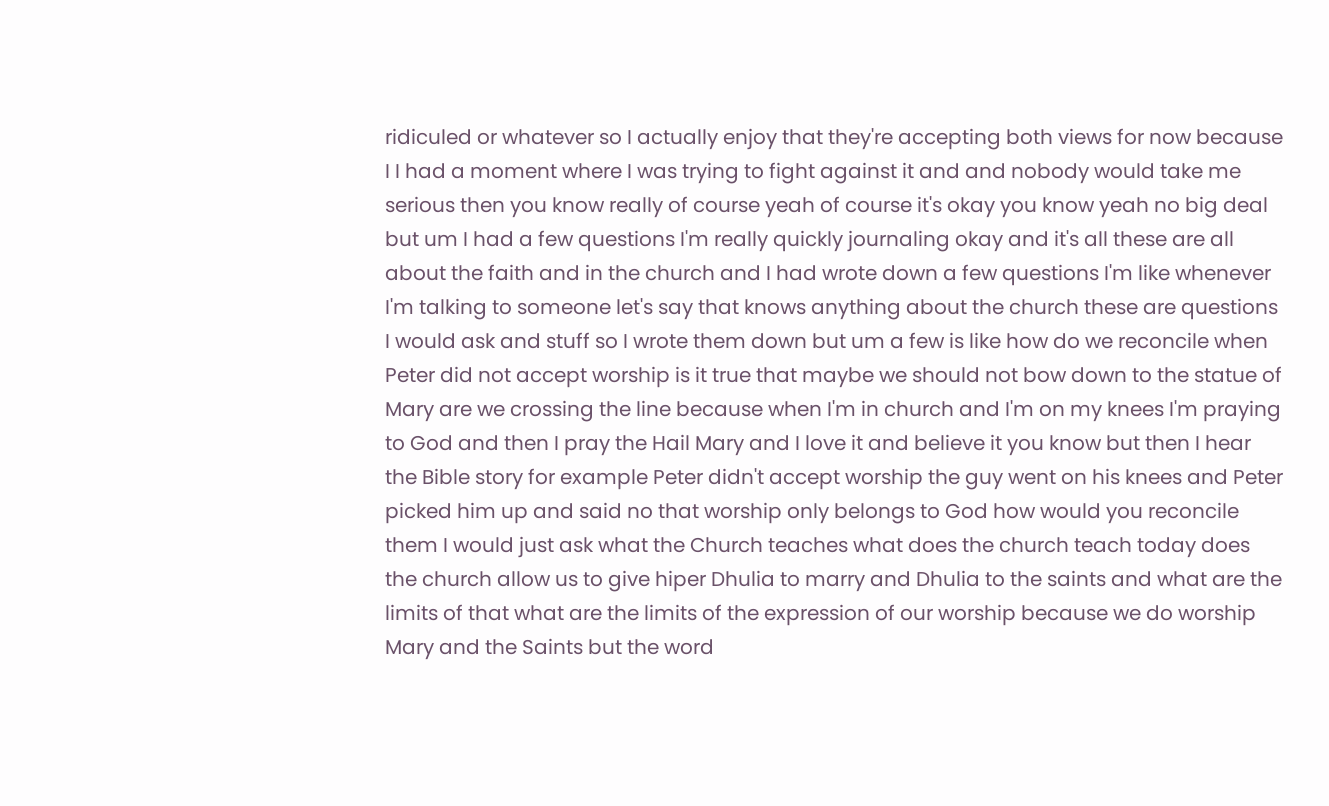ridiculed or whatever so I actually enjoy that they're accepting both views for now because I I had a moment where I was trying to fight against it and and nobody would take me serious then you know really of course yeah of course it's okay you know yeah no big deal but um I had a few questions I'm really quickly journaling okay and it's all these are all about the faith and in the church and I had wrote down a few questions I'm like whenever I'm talking to someone let's say that knows anything about the church these are questions I would ask and stuff so I wrote them down but um a few is like how do we reconcile when Peter did not accept worship is it true that maybe we should not bow down to the statue of Mary are we crossing the line because when I'm in church and I'm on my knees I'm praying to God and then I pray the Hail Mary and I love it and believe it you know but then I hear the Bible story for example Peter didn't accept worship the guy went on his knees and Peter picked him up and said no that worship only belongs to God how would you reconcile them I would just ask what the Church teaches what does the church teach today does the church allow us to give hiper Dhulia to marry and Dhulia to the saints and what are the limits of that what are the limits of the expression of our worship because we do worship Mary and the Saints but the word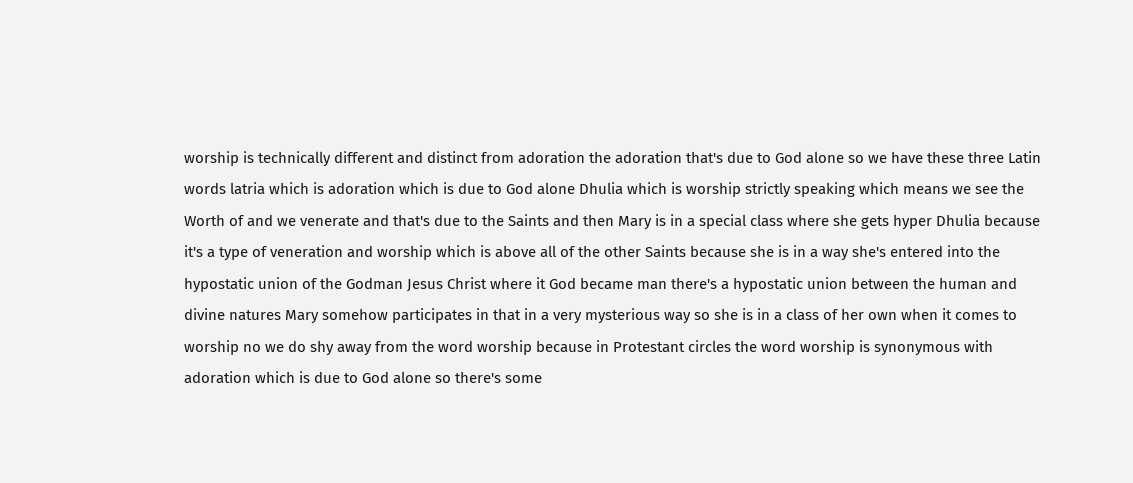worship is technically different and distinct from adoration the adoration that's due to God alone so we have these three Latin words latria which is adoration which is due to God alone Dhulia which is worship strictly speaking which means we see the Worth of and we venerate and that's due to the Saints and then Mary is in a special class where she gets hyper Dhulia because it's a type of veneration and worship which is above all of the other Saints because she is in a way she's entered into the hypostatic union of the Godman Jesus Christ where it God became man there's a hypostatic union between the human and divine natures Mary somehow participates in that in a very mysterious way so she is in a class of her own when it comes to worship no we do shy away from the word worship because in Protestant circles the word worship is synonymous with adoration which is due to God alone so there's some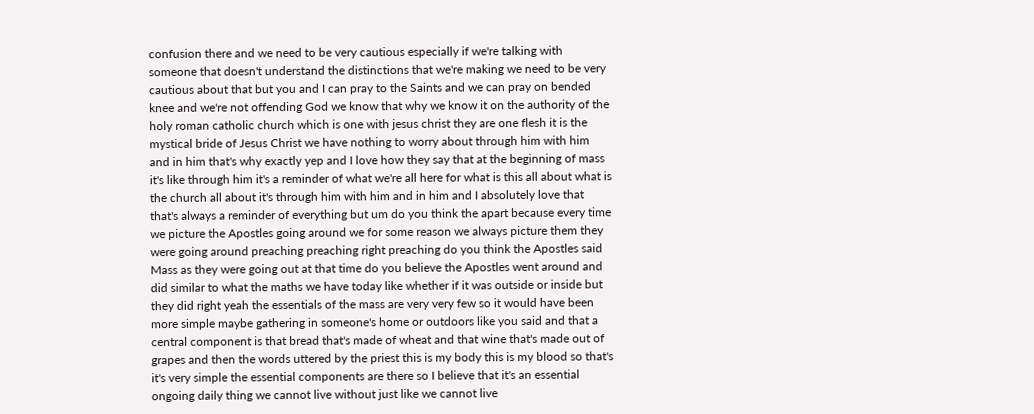confusion there and we need to be very cautious especially if we're talking with someone that doesn't understand the distinctions that we're making we need to be very cautious about that but you and I can pray to the Saints and we can pray on bended knee and we're not offending God we know that why we know it on the authority of the holy roman catholic church which is one with jesus christ they are one flesh it is the mystical bride of Jesus Christ we have nothing to worry about through him with him and in him that's why exactly yep and I love how they say that at the beginning of mass it's like through him it's a reminder of what we're all here for what is this all about what is the church all about it's through him with him and in him and I absolutely love that that's always a reminder of everything but um do you think the apart because every time we picture the Apostles going around we for some reason we always picture them they were going around preaching preaching right preaching do you think the Apostles said Mass as they were going out at that time do you believe the Apostles went around and did similar to what the maths we have today like whether if it was outside or inside but they did right yeah the essentials of the mass are very very few so it would have been more simple maybe gathering in someone's home or outdoors like you said and that a central component is that bread that's made of wheat and that wine that's made out of grapes and then the words uttered by the priest this is my body this is my blood so that's it's very simple the essential components are there so I believe that it's an essential ongoing daily thing we cannot live without just like we cannot live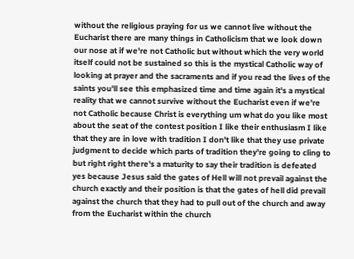without the religious praying for us we cannot live without the Eucharist there are many things in Catholicism that we look down our nose at if we're not Catholic but without which the very world itself could not be sustained so this is the mystical Catholic way of looking at prayer and the sacraments and if you read the lives of the saints you'll see this emphasized time and time again it's a mystical reality that we cannot survive without the Eucharist even if we're not Catholic because Christ is everything um what do you like most about the seat of the contest position I like their enthusiasm I like that they are in love with tradition I don't like that they use private judgment to decide which parts of tradition they're going to cling to but right right there's a maturity to say their tradition is defeated yes because Jesus said the gates of Hell will not prevail against the church exactly and their position is that the gates of hell did prevail against the church that they had to pull out of the church and away from the Eucharist within the church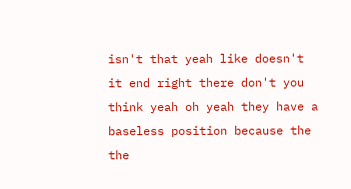isn't that yeah like doesn't it end right there don't you think yeah oh yeah they have a baseless position because the the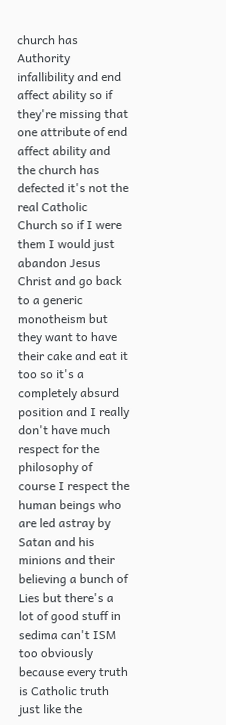church has Authority infallibility and end affect ability so if they're missing that one attribute of end affect ability and the church has defected it's not the real Catholic Church so if I were them I would just abandon Jesus Christ and go back to a generic monotheism but they want to have their cake and eat it too so it's a completely absurd position and I really don't have much respect for the philosophy of course I respect the human beings who are led astray by Satan and his minions and their believing a bunch of Lies but there's a lot of good stuff in sedima can't ISM too obviously because every truth is Catholic truth just like the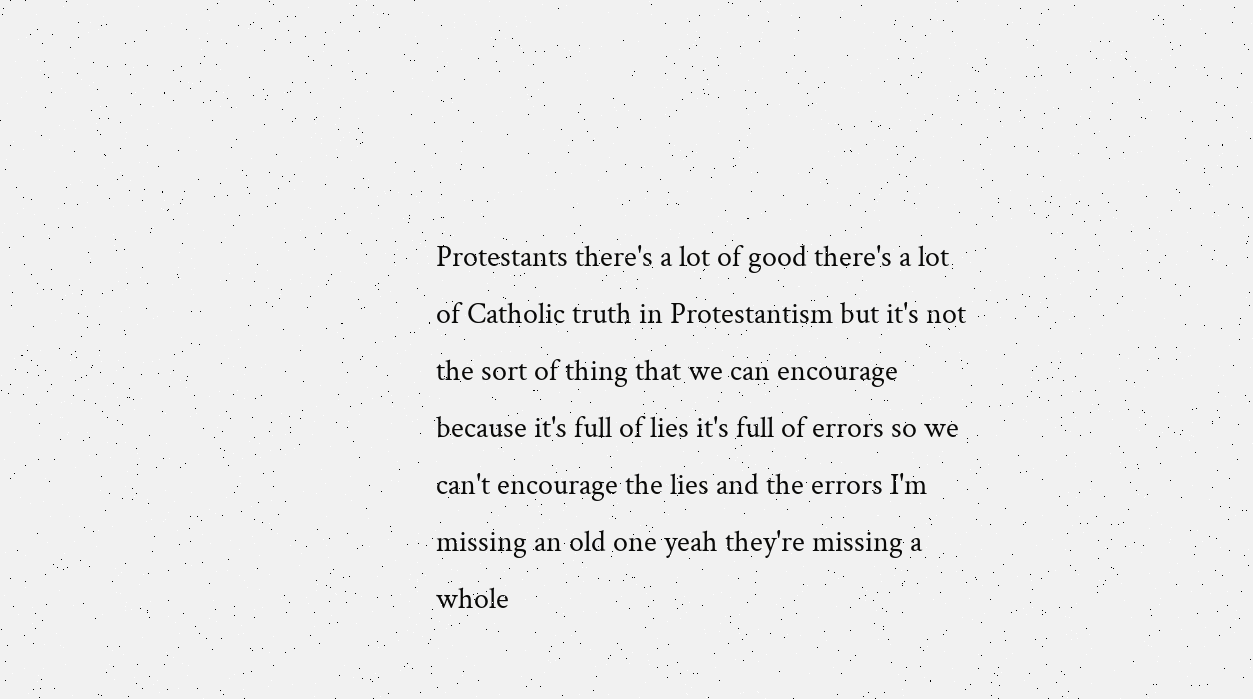Protestants there's a lot of good there's a lot of Catholic truth in Protestantism but it's not the sort of thing that we can encourage because it's full of lies it's full of errors so we can't encourage the lies and the errors I'm missing an old one yeah they're missing a whole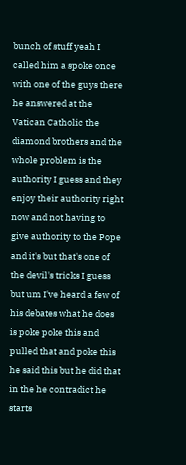bunch of stuff yeah I called him a spoke once with one of the guys there he answered at the Vatican Catholic the diamond brothers and the whole problem is the authority I guess and they enjoy their authority right now and not having to give authority to the Pope and it's but that's one of the devil's tricks I guess but um I've heard a few of his debates what he does is poke poke this and pulled that and poke this he said this but he did that in the he contradict he starts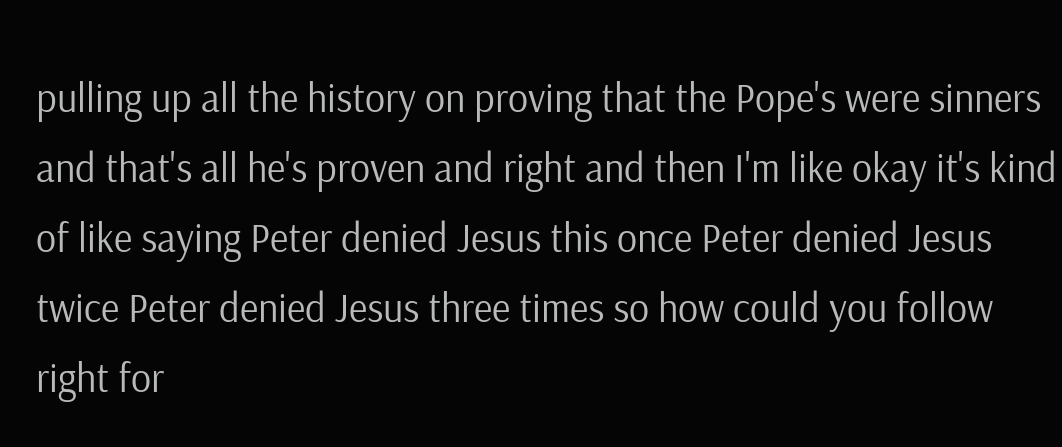pulling up all the history on proving that the Pope's were sinners and that's all he's proven and right and then I'm like okay it's kind of like saying Peter denied Jesus this once Peter denied Jesus twice Peter denied Jesus three times so how could you follow right for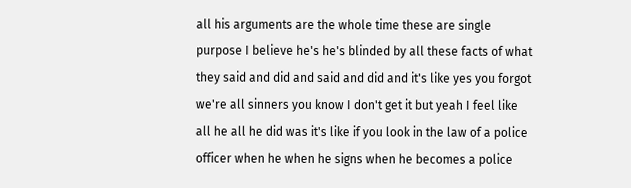all his arguments are the whole time these are single purpose I believe he's he's blinded by all these facts of what they said and did and said and did and it's like yes you forgot we're all sinners you know I don't get it but yeah I feel like all he all he did was it's like if you look in the law of a police officer when he when he signs when he becomes a police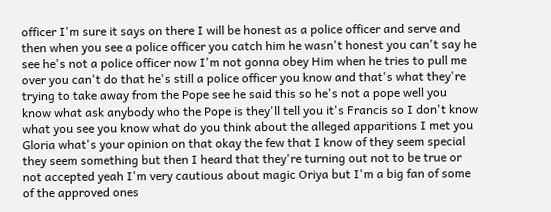officer I'm sure it says on there I will be honest as a police officer and serve and then when you see a police officer you catch him he wasn't honest you can't say he see he's not a police officer now I'm not gonna obey Him when he tries to pull me over you can't do that he's still a police officer you know and that's what they're trying to take away from the Pope see he said this so he's not a pope well you know what ask anybody who the Pope is they'll tell you it's Francis so I don't know what you see you know what do you think about the alleged apparitions I met you Gloria what's your opinion on that okay the few that I know of they seem special they seem something but then I heard that they're turning out not to be true or not accepted yeah I'm very cautious about magic Oriya but I'm a big fan of some of the approved ones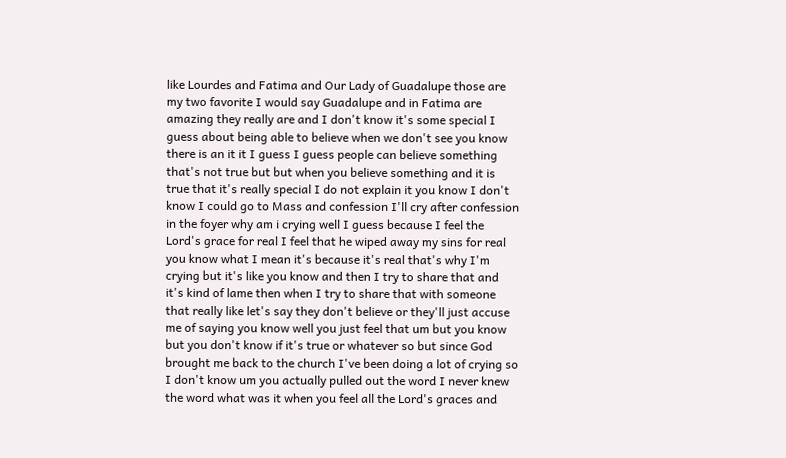like Lourdes and Fatima and Our Lady of Guadalupe those are my two favorite I would say Guadalupe and in Fatima are amazing they really are and I don't know it's some special I guess about being able to believe when we don't see you know there is an it it I guess I guess people can believe something that's not true but but when you believe something and it is true that it's really special I do not explain it you know I don't know I could go to Mass and confession I'll cry after confession in the foyer why am i crying well I guess because I feel the Lord's grace for real I feel that he wiped away my sins for real you know what I mean it's because it's real that's why I'm crying but it's like you know and then I try to share that and it's kind of lame then when I try to share that with someone that really like let's say they don't believe or they'll just accuse me of saying you know well you just feel that um but you know but you don't know if it's true or whatever so but since God brought me back to the church I've been doing a lot of crying so I don't know um you actually pulled out the word I never knew the word what was it when you feel all the Lord's graces and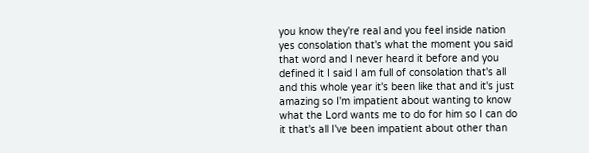you know they're real and you feel inside nation yes consolation that's what the moment you said that word and I never heard it before and you defined it I said I am full of consolation that's all and this whole year it's been like that and it's just amazing so I'm impatient about wanting to know what the Lord wants me to do for him so I can do it that's all I've been impatient about other than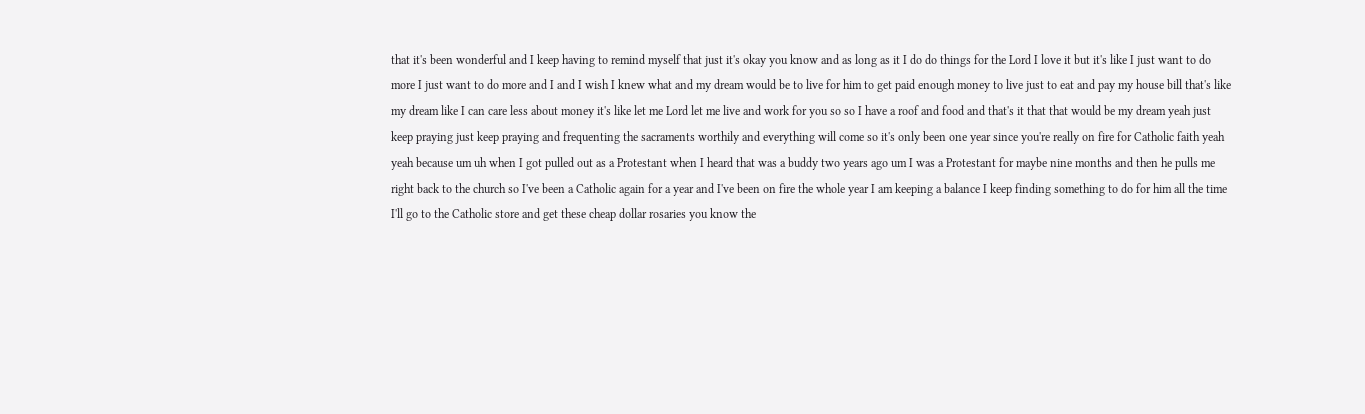that it's been wonderful and I keep having to remind myself that just it's okay you know and as long as it I do do things for the Lord I love it but it's like I just want to do more I just want to do more and I and I wish I knew what and my dream would be to live for him to get paid enough money to live just to eat and pay my house bill that's like my dream like I can care less about money it's like let me Lord let me live and work for you so so I have a roof and food and that's it that that would be my dream yeah just keep praying just keep praying and frequenting the sacraments worthily and everything will come so it's only been one year since you're really on fire for Catholic faith yeah yeah because um uh when I got pulled out as a Protestant when I heard that was a buddy two years ago um I was a Protestant for maybe nine months and then he pulls me right back to the church so I've been a Catholic again for a year and I've been on fire the whole year I am keeping a balance I keep finding something to do for him all the time I'll go to the Catholic store and get these cheap dollar rosaries you know the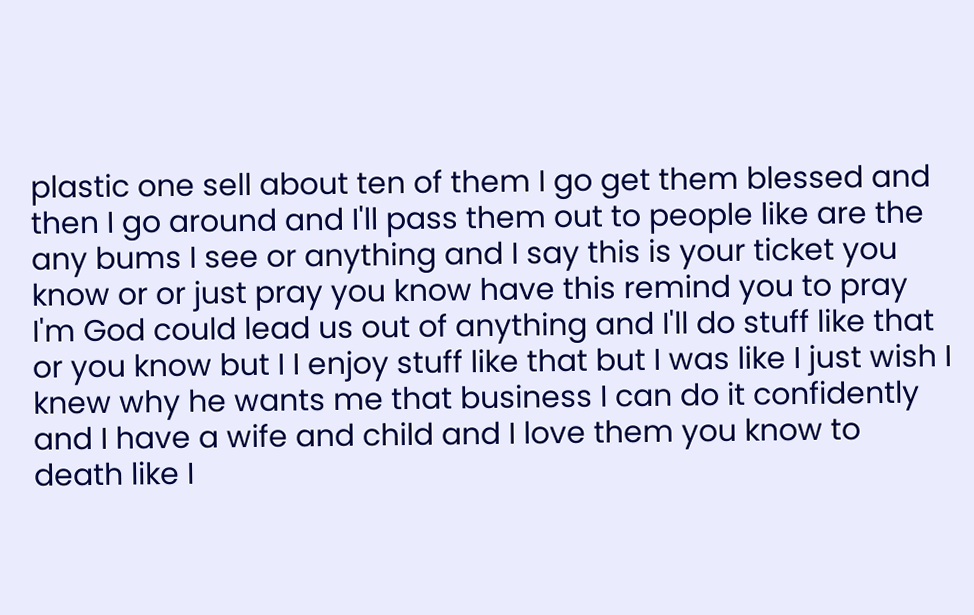plastic one sell about ten of them I go get them blessed and then I go around and I'll pass them out to people like are the any bums I see or anything and I say this is your ticket you know or or just pray you know have this remind you to pray I'm God could lead us out of anything and I'll do stuff like that or you know but I I enjoy stuff like that but I was like I just wish I knew why he wants me that business I can do it confidently and I have a wife and child and I love them you know to death like I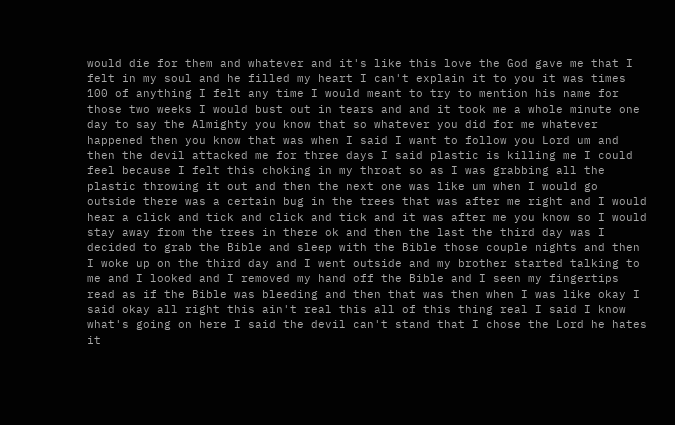would die for them and whatever and it's like this love the God gave me that I felt in my soul and he filled my heart I can't explain it to you it was times 100 of anything I felt any time I would meant to try to mention his name for those two weeks I would bust out in tears and and it took me a whole minute one day to say the Almighty you know that so whatever you did for me whatever happened then you know that was when I said I want to follow you Lord um and then the devil attacked me for three days I said plastic is killing me I could feel because I felt this choking in my throat so as I was grabbing all the plastic throwing it out and then the next one was like um when I would go outside there was a certain bug in the trees that was after me right and I would hear a click and tick and click and tick and it was after me you know so I would stay away from the trees in there ok and then the last the third day was I decided to grab the Bible and sleep with the Bible those couple nights and then I woke up on the third day and I went outside and my brother started talking to me and I looked and I removed my hand off the Bible and I seen my fingertips read as if the Bible was bleeding and then that was then when I was like okay I said okay all right this ain't real this all of this thing real I said I know what's going on here I said the devil can't stand that I chose the Lord he hates it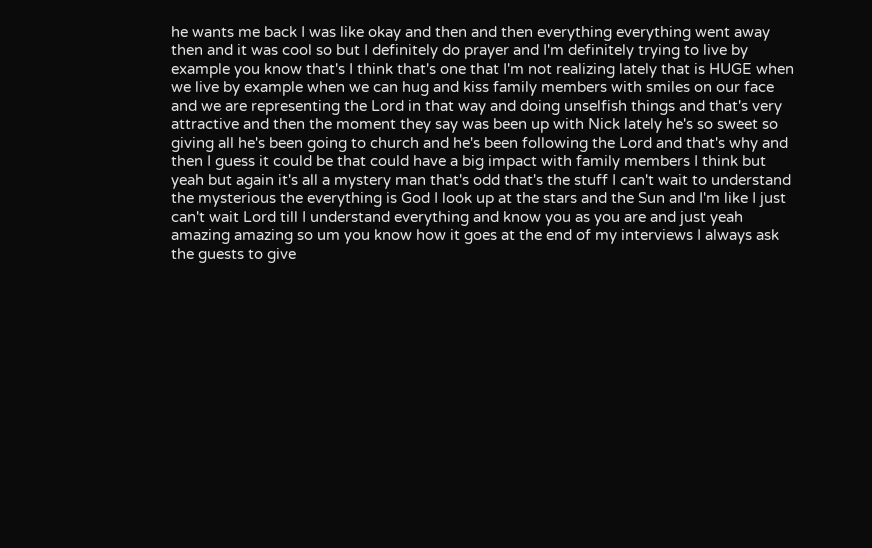he wants me back I was like okay and then and then everything everything went away then and it was cool so but I definitely do prayer and I'm definitely trying to live by example you know that's I think that's one that I'm not realizing lately that is HUGE when we live by example when we can hug and kiss family members with smiles on our face and we are representing the Lord in that way and doing unselfish things and that's very attractive and then the moment they say was been up with Nick lately he's so sweet so giving all he's been going to church and he's been following the Lord and that's why and then I guess it could be that could have a big impact with family members I think but yeah but again it's all a mystery man that's odd that's the stuff I can't wait to understand the mysterious the everything is God I look up at the stars and the Sun and I'm like I just can't wait Lord till I understand everything and know you as you are and just yeah amazing amazing so um you know how it goes at the end of my interviews I always ask the guests to give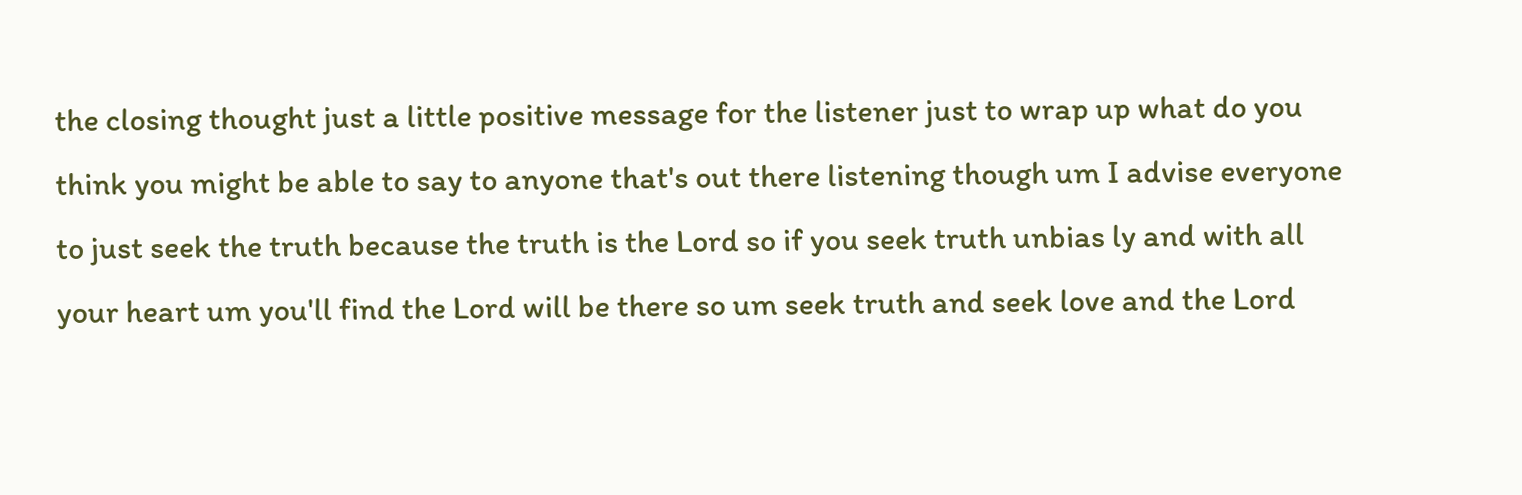the closing thought just a little positive message for the listener just to wrap up what do you think you might be able to say to anyone that's out there listening though um I advise everyone to just seek the truth because the truth is the Lord so if you seek truth unbias ly and with all your heart um you'll find the Lord will be there so um seek truth and seek love and the Lord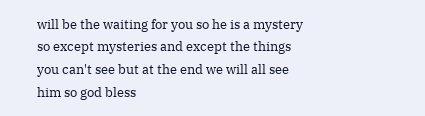will be the waiting for you so he is a mystery so except mysteries and except the things you can't see but at the end we will all see him so god bless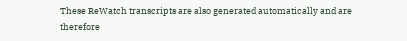These ReWatch transcripts are also generated automatically and are therefore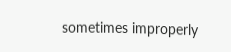sometimes improperly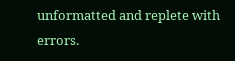unformatted and replete with errors.